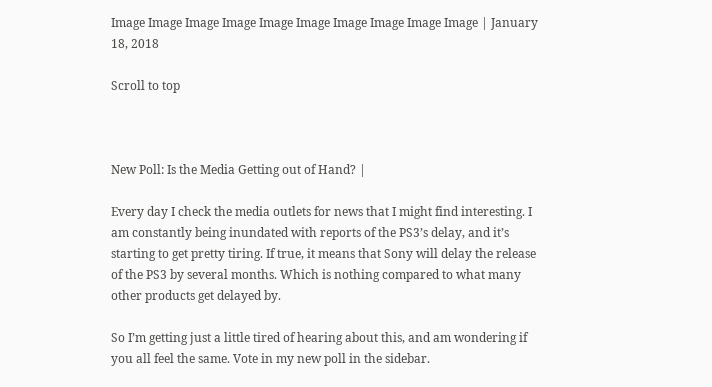Image Image Image Image Image Image Image Image Image Image | January 18, 2018

Scroll to top



New Poll: Is the Media Getting out of Hand? |

Every day I check the media outlets for news that I might find interesting. I am constantly being inundated with reports of the PS3’s delay, and it’s starting to get pretty tiring. If true, it means that Sony will delay the release of the PS3 by several months. Which is nothing compared to what many other products get delayed by.

So I’m getting just a little tired of hearing about this, and am wondering if you all feel the same. Vote in my new poll in the sidebar.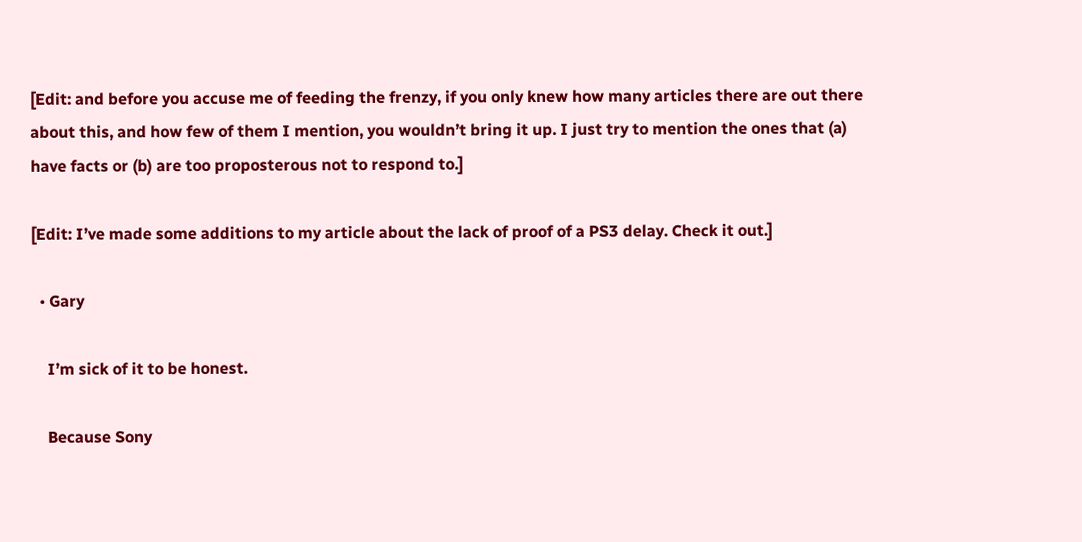[Edit: and before you accuse me of feeding the frenzy, if you only knew how many articles there are out there about this, and how few of them I mention, you wouldn’t bring it up. I just try to mention the ones that (a) have facts or (b) are too proposterous not to respond to.]

[Edit: I’ve made some additions to my article about the lack of proof of a PS3 delay. Check it out.]

  • Gary

    I’m sick of it to be honest.

    Because Sony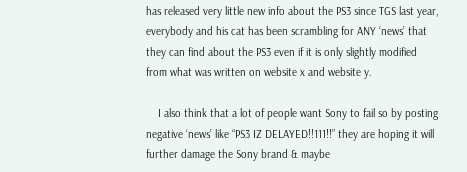has released very little new info about the PS3 since TGS last year, everybody and his cat has been scrambling for ANY ‘news’ that they can find about the PS3 even if it is only slightly modified from what was written on website x and website y.

    I also think that a lot of people want Sony to fail so by posting negative ‘news’ like “PS3 IZ DELAYED!!111!!” they are hoping it will further damage the Sony brand & maybe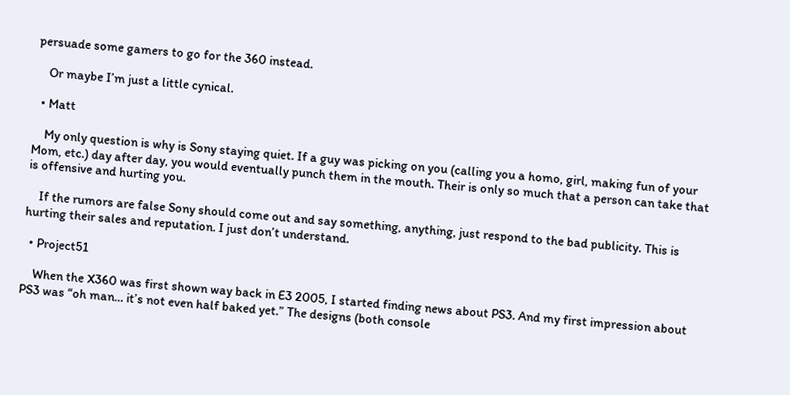persuade some gamers to go for the 360 instead.

    Or maybe I’m just a little cynical.

  • Matt

    My only question is why is Sony staying quiet. If a guy was picking on you (calling you a homo, girl, making fun of your Mom, etc.) day after day, you would eventually punch them in the mouth. Their is only so much that a person can take that is offensive and hurting you.

    If the rumors are false Sony should come out and say something, anything, just respond to the bad publicity. This is hurting their sales and reputation. I just don’t understand.

  • Project51

    When the X360 was first shown way back in E3 2005, I started finding news about PS3. And my first impression about PS3 was “oh man… it’s not even half baked yet.” The designs (both console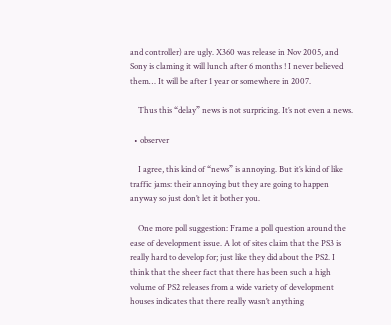and controller) are ugly. X360 was release in Nov 2005, and Sony is claming it will lunch after 6 months ! I never believed them… It will be after 1 year or somewhere in 2007.

    Thus this “delay” news is not surpricing. It’s not even a news.

  • observer

    I agree, this kind of “news” is annoying. But it’s kind of like traffic jams: their annoying but they are going to happen anyway so just don’t let it bother you.

    One more poll suggestion: Frame a poll question around the ease of development issue. A lot of sites claim that the PS3 is really hard to develop for; just like they did about the PS2. I think that the sheer fact that there has been such a high volume of PS2 releases from a wide variety of development houses indicates that there really wasn’t anything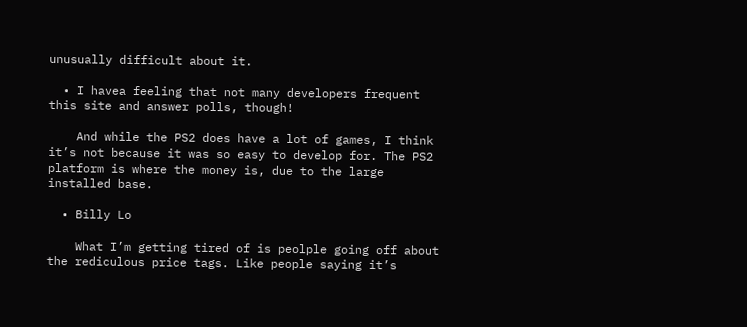unusually difficult about it.

  • I havea feeling that not many developers frequent this site and answer polls, though!

    And while the PS2 does have a lot of games, I think it’s not because it was so easy to develop for. The PS2 platform is where the money is, due to the large installed base.

  • Billy Lo

    What I’m getting tired of is peolple going off about the rediculous price tags. Like people saying it’s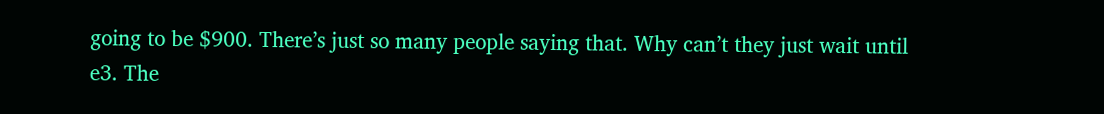going to be $900. There’s just so many people saying that. Why can’t they just wait until e3. The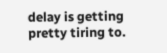delay is getting pretty tiring to.